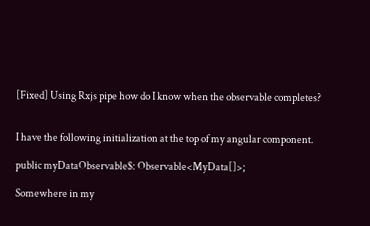[Fixed] Using Rxjs pipe how do I know when the observable completes?


I have the following initialization at the top of my angular component.

public myDataObservable$: Observable<MyData[]>;

Somewhere in my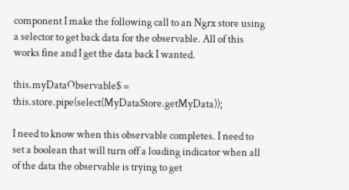component I make the following call to an Ngrx store using a selector to get back data for the observable. All of this works fine and I get the data back I wanted.

this.myDataObservable$ = this.store.pipe(select(MyDataStore.getMyData));

I need to know when this observable completes. I need to set a boolean that will turn off a loading indicator when all of the data the observable is trying to get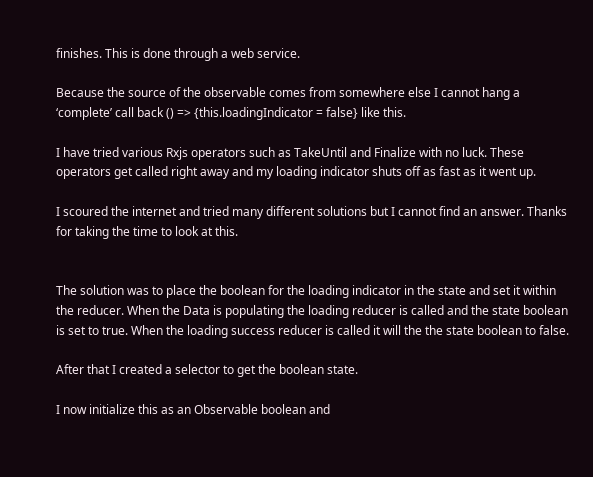finishes. This is done through a web service.

Because the source of the observable comes from somewhere else I cannot hang a ‘complete’ call back () => {this.loadingIndicator = false} like this.

I have tried various Rxjs operators such as TakeUntil and Finalize with no luck. These operators get called right away and my loading indicator shuts off as fast as it went up.

I scoured the internet and tried many different solutions but I cannot find an answer. Thanks for taking the time to look at this.


The solution was to place the boolean for the loading indicator in the state and set it within the reducer. When the Data is populating the loading reducer is called and the state boolean is set to true. When the loading success reducer is called it will the the state boolean to false.

After that I created a selector to get the boolean state.

I now initialize this as an Observable boolean and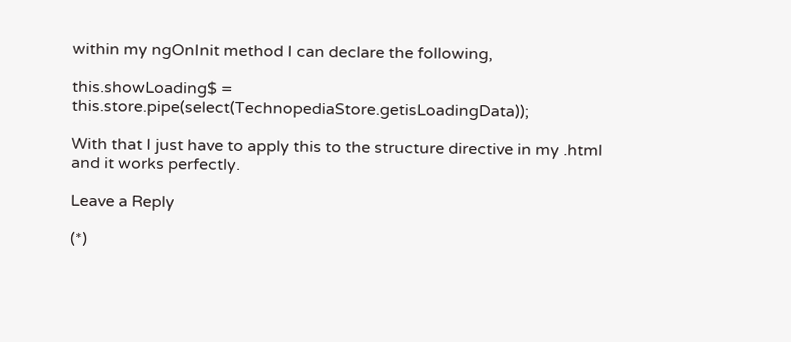within my ngOnInit method I can declare the following,

this.showLoading$ = this.store.pipe(select(TechnopediaStore.getisLoadingData));

With that I just have to apply this to the structure directive in my .html and it works perfectly.

Leave a Reply

(*)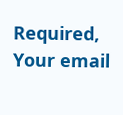Required, Your email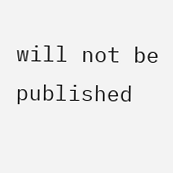will not be published